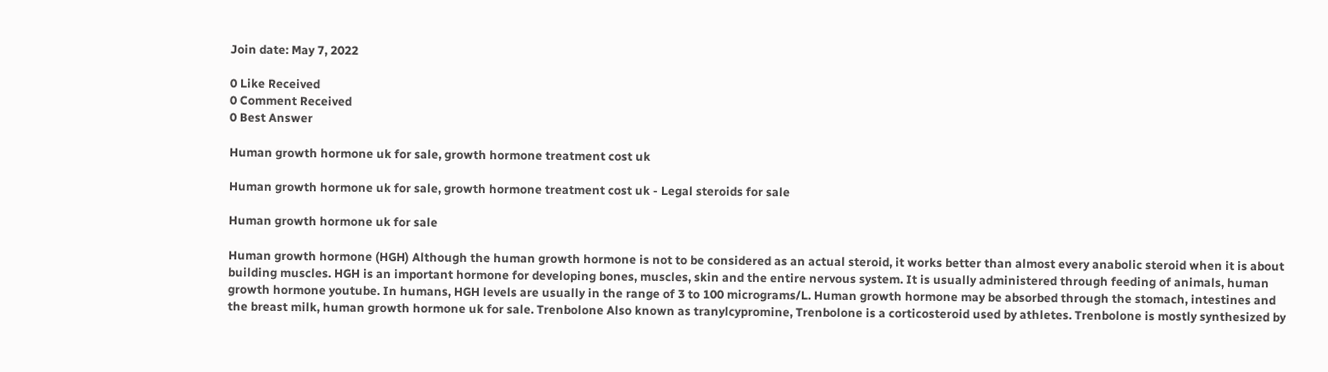Join date: May 7, 2022

0 Like Received
0 Comment Received
0 Best Answer

Human growth hormone uk for sale, growth hormone treatment cost uk

Human growth hormone uk for sale, growth hormone treatment cost uk - Legal steroids for sale

Human growth hormone uk for sale

Human growth hormone (HGH) Although the human growth hormone is not to be considered as an actual steroid, it works better than almost every anabolic steroid when it is about building muscles. HGH is an important hormone for developing bones, muscles, skin and the entire nervous system. It is usually administered through feeding of animals, human growth hormone youtube. In humans, HGH levels are usually in the range of 3 to 100 micrograms/L. Human growth hormone may be absorbed through the stomach, intestines and the breast milk, human growth hormone uk for sale. Trenbolone Also known as tranylcypromine, Trenbolone is a corticosteroid used by athletes. Trenbolone is mostly synthesized by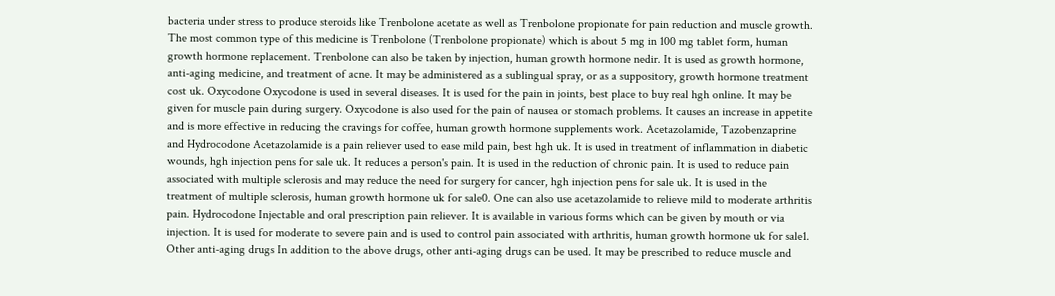bacteria under stress to produce steroids like Trenbolone acetate as well as Trenbolone propionate for pain reduction and muscle growth. The most common type of this medicine is Trenbolone (Trenbolone propionate) which is about 5 mg in 100 mg tablet form, human growth hormone replacement. Trenbolone can also be taken by injection, human growth hormone nedir. It is used as growth hormone, anti-aging medicine, and treatment of acne. It may be administered as a sublingual spray, or as a suppository, growth hormone treatment cost uk. Oxycodone Oxycodone is used in several diseases. It is used for the pain in joints, best place to buy real hgh online. It may be given for muscle pain during surgery. Oxycodone is also used for the pain of nausea or stomach problems. It causes an increase in appetite and is more effective in reducing the cravings for coffee, human growth hormone supplements work. Acetazolamide, Tazobenzaprine and Hydrocodone Acetazolamide is a pain reliever used to ease mild pain, best hgh uk. It is used in treatment of inflammation in diabetic wounds, hgh injection pens for sale uk. It reduces a person's pain. It is used in the reduction of chronic pain. It is used to reduce pain associated with multiple sclerosis and may reduce the need for surgery for cancer, hgh injection pens for sale uk. It is used in the treatment of multiple sclerosis, human growth hormone uk for sale0. One can also use acetazolamide to relieve mild to moderate arthritis pain. Hydrocodone Injectable and oral prescription pain reliever. It is available in various forms which can be given by mouth or via injection. It is used for moderate to severe pain and is used to control pain associated with arthritis, human growth hormone uk for sale1. Other anti-aging drugs In addition to the above drugs, other anti-aging drugs can be used. It may be prescribed to reduce muscle and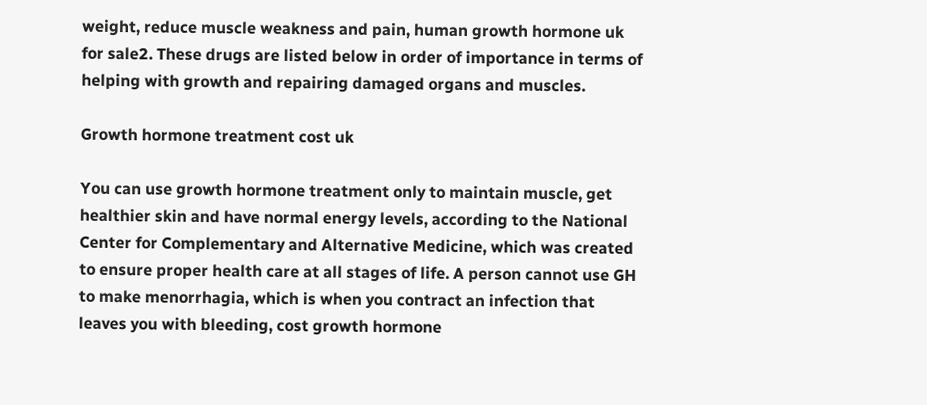weight, reduce muscle weakness and pain, human growth hormone uk for sale2. These drugs are listed below in order of importance in terms of helping with growth and repairing damaged organs and muscles.

Growth hormone treatment cost uk

You can use growth hormone treatment only to maintain muscle, get healthier skin and have normal energy levels, according to the National Center for Complementary and Alternative Medicine, which was created to ensure proper health care at all stages of life. A person cannot use GH to make menorrhagia, which is when you contract an infection that leaves you with bleeding, cost growth hormone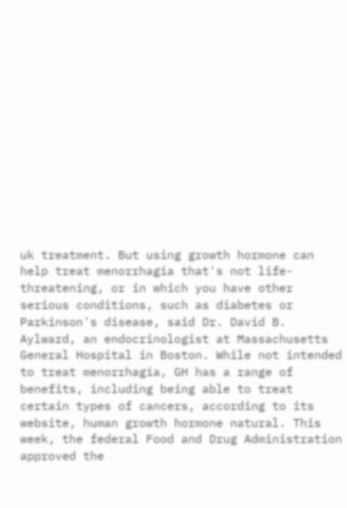uk treatment. But using growth hormone can help treat menorrhagia that's not life-threatening, or in which you have other serious conditions, such as diabetes or Parkinson's disease, said Dr. David B. Aylward, an endocrinologist at Massachusetts General Hospital in Boston. While not intended to treat menorrhagia, GH has a range of benefits, including being able to treat certain types of cancers, according to its website, human growth hormone natural. This week, the federal Food and Drug Administration approved the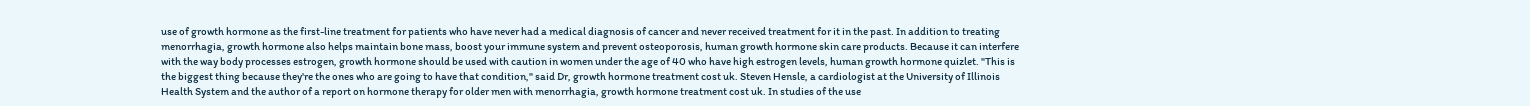use of growth hormone as the first-line treatment for patients who have never had a medical diagnosis of cancer and never received treatment for it in the past. In addition to treating menorrhagia, growth hormone also helps maintain bone mass, boost your immune system and prevent osteoporosis, human growth hormone skin care products. Because it can interfere with the way body processes estrogen, growth hormone should be used with caution in women under the age of 40 who have high estrogen levels, human growth hormone quizlet. "This is the biggest thing because they're the ones who are going to have that condition," said Dr, growth hormone treatment cost uk. Steven Hensle, a cardiologist at the University of Illinois Health System and the author of a report on hormone therapy for older men with menorrhagia, growth hormone treatment cost uk. In studies of the use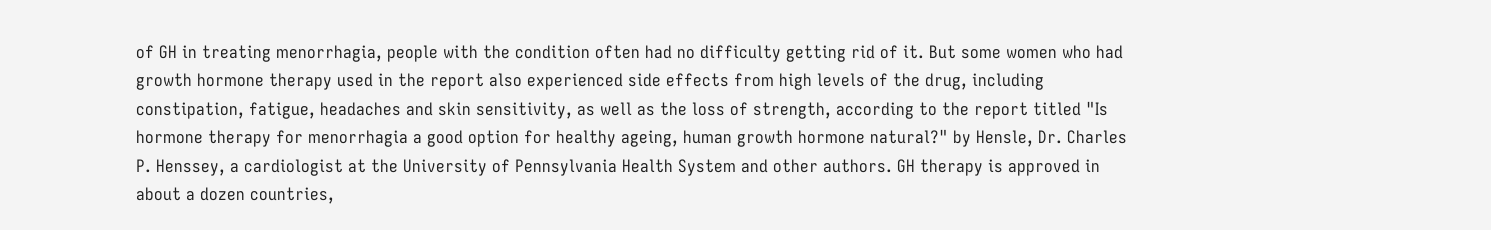of GH in treating menorrhagia, people with the condition often had no difficulty getting rid of it. But some women who had growth hormone therapy used in the report also experienced side effects from high levels of the drug, including constipation, fatigue, headaches and skin sensitivity, as well as the loss of strength, according to the report titled "Is hormone therapy for menorrhagia a good option for healthy ageing, human growth hormone natural?" by Hensle, Dr. Charles P. Henssey, a cardiologist at the University of Pennsylvania Health System and other authors. GH therapy is approved in about a dozen countries,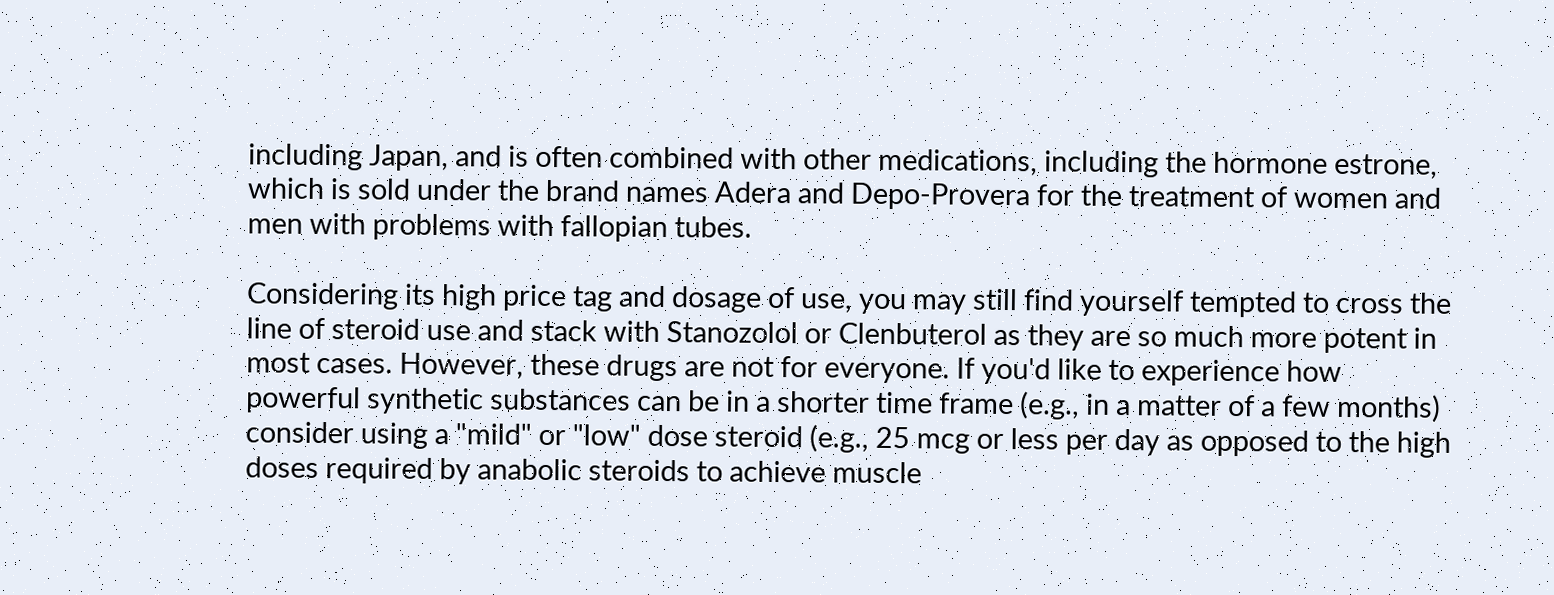including Japan, and is often combined with other medications, including the hormone estrone, which is sold under the brand names Adera and Depo-Provera for the treatment of women and men with problems with fallopian tubes.

Considering its high price tag and dosage of use, you may still find yourself tempted to cross the line of steroid use and stack with Stanozolol or Clenbuterol as they are so much more potent in most cases. However, these drugs are not for everyone. If you'd like to experience how powerful synthetic substances can be in a shorter time frame (e.g., in a matter of a few months) consider using a "mild" or "low" dose steroid (e.g., 25 mcg or less per day as opposed to the high doses required by anabolic steroids to achieve muscle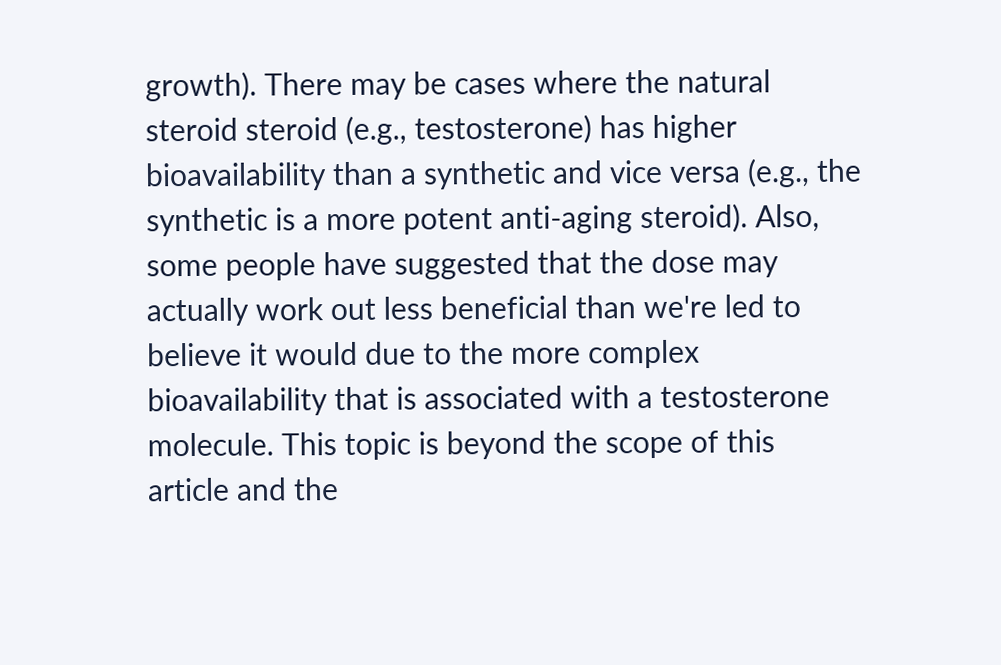growth). There may be cases where the natural steroid steroid (e.g., testosterone) has higher bioavailability than a synthetic and vice versa (e.g., the synthetic is a more potent anti-aging steroid). Also, some people have suggested that the dose may actually work out less beneficial than we're led to believe it would due to the more complex bioavailability that is associated with a testosterone molecule. This topic is beyond the scope of this article and the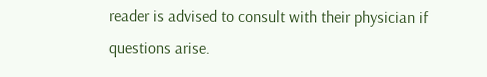reader is advised to consult with their physician if questions arise.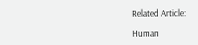Related Article:

Human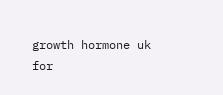growth hormone uk for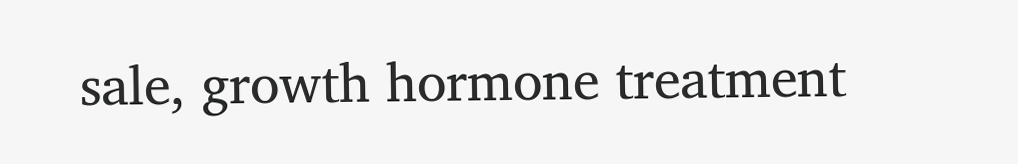sale, growth hormone treatment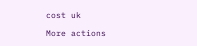cost uk

More actions